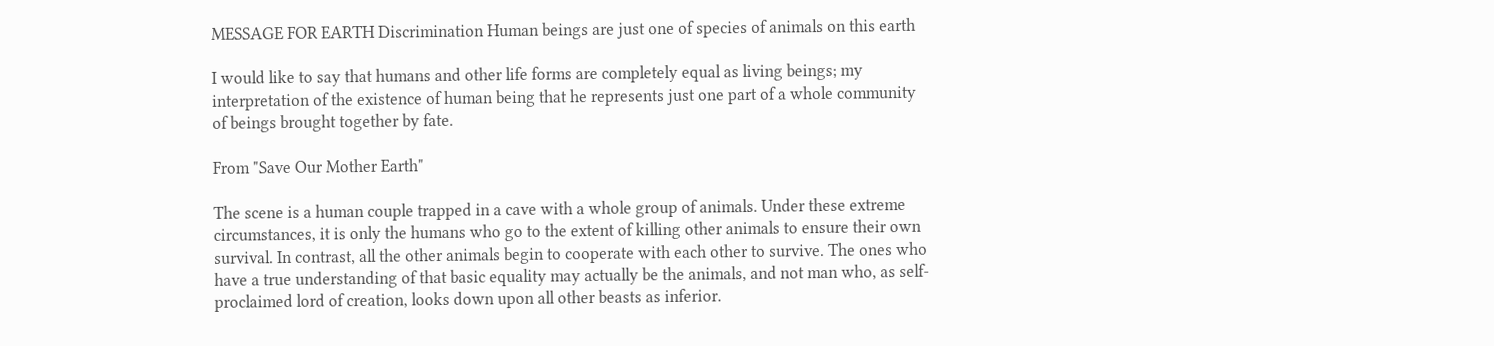MESSAGE FOR EARTH Discrimination Human beings are just one of species of animals on this earth

I would like to say that humans and other life forms are completely equal as living beings; my interpretation of the existence of human being that he represents just one part of a whole community of beings brought together by fate.

From "Save Our Mother Earth"

The scene is a human couple trapped in a cave with a whole group of animals. Under these extreme circumstances, it is only the humans who go to the extent of killing other animals to ensure their own survival. In contrast, all the other animals begin to cooperate with each other to survive. The ones who have a true understanding of that basic equality may actually be the animals, and not man who, as self-proclaimed lord of creation, looks down upon all other beasts as inferior.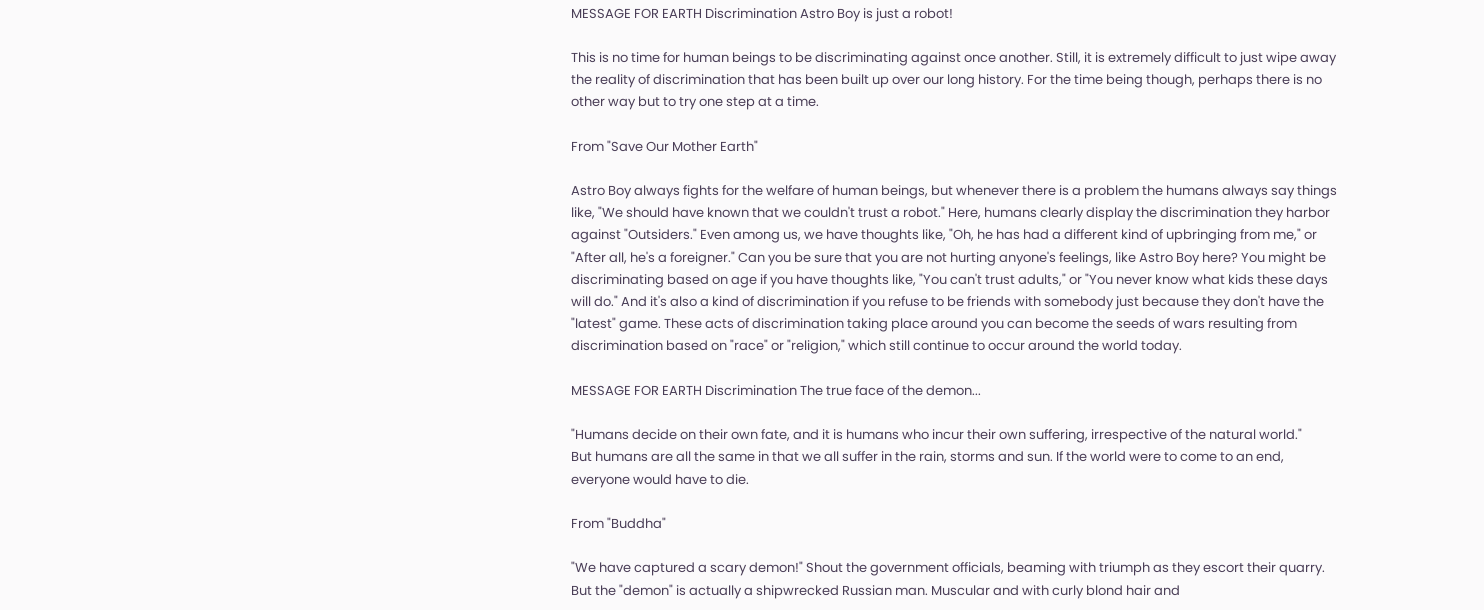MESSAGE FOR EARTH Discrimination Astro Boy is just a robot!

This is no time for human beings to be discriminating against once another. Still, it is extremely difficult to just wipe away the reality of discrimination that has been built up over our long history. For the time being though, perhaps there is no other way but to try one step at a time.

From "Save Our Mother Earth"

Astro Boy always fights for the welfare of human beings, but whenever there is a problem the humans always say things like, "We should have known that we couldn't trust a robot." Here, humans clearly display the discrimination they harbor against "Outsiders." Even among us, we have thoughts like, "Oh, he has had a different kind of upbringing from me," or "After all, he's a foreigner." Can you be sure that you are not hurting anyone's feelings, like Astro Boy here? You might be discriminating based on age if you have thoughts like, "You can't trust adults," or "You never know what kids these days will do." And it's also a kind of discrimination if you refuse to be friends with somebody just because they don't have the "latest" game. These acts of discrimination taking place around you can become the seeds of wars resulting from discrimination based on "race" or "religion," which still continue to occur around the world today.

MESSAGE FOR EARTH Discrimination The true face of the demon...

"Humans decide on their own fate, and it is humans who incur their own suffering, irrespective of the natural world."
But humans are all the same in that we all suffer in the rain, storms and sun. If the world were to come to an end, everyone would have to die.

From "Buddha"

"We have captured a scary demon!" Shout the government officials, beaming with triumph as they escort their quarry. But the "demon" is actually a shipwrecked Russian man. Muscular and with curly blond hair and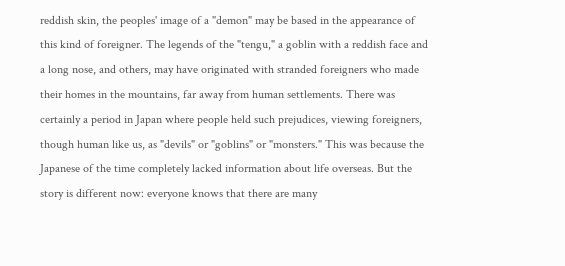reddish skin, the peoples' image of a "demon" may be based in the appearance of this kind of foreigner. The legends of the "tengu," a goblin with a reddish face and a long nose, and others, may have originated with stranded foreigners who made their homes in the mountains, far away from human settlements. There was certainly a period in Japan where people held such prejudices, viewing foreigners, though human like us, as "devils" or "goblins" or "monsters." This was because the Japanese of the time completely lacked information about life overseas. But the story is different now: everyone knows that there are many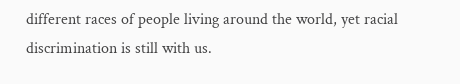different races of people living around the world, yet racial discrimination is still with us.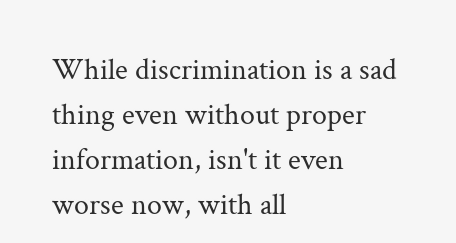While discrimination is a sad thing even without proper information, isn't it even worse now, with all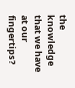the knowledge that we have at our fingertips?